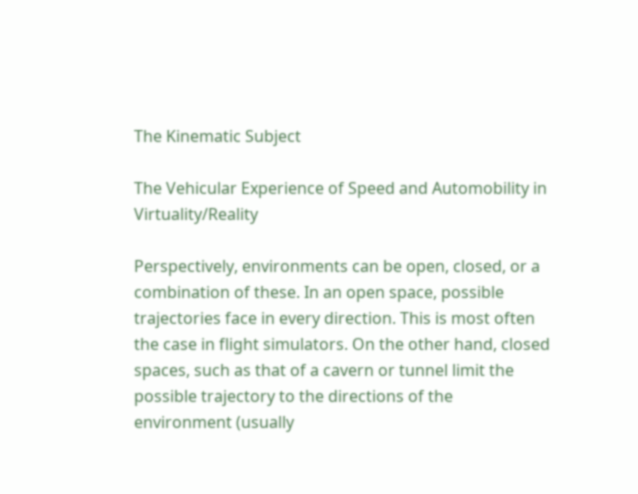The Kinematic Subject

The Vehicular Experience of Speed and Automobility in Virtuality/Reality

Perspectively, environments can be open, closed, or a combination of these. In an open space, possible trajectories face in every direction. This is most often the case in flight simulators. On the other hand, closed spaces, such as that of a cavern or tunnel limit the possible trajectory to the directions of the environment (usually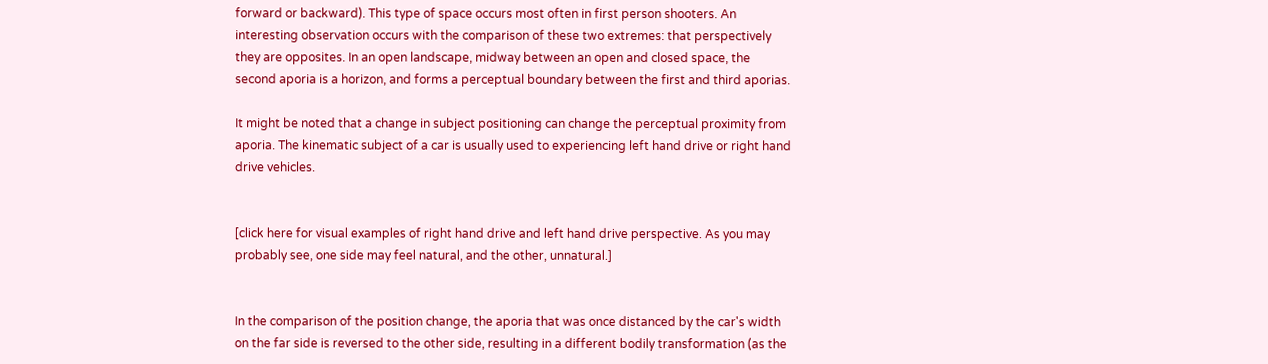forward or backward). This type of space occurs most often in first person shooters. An interesting observation occurs with the comparison of these two extremes: that perspectively they are opposites. In an open landscape, midway between an open and closed space, the second aporia is a horizon, and forms a perceptual boundary between the first and third aporias.

It might be noted that a change in subject positioning can change the perceptual proximity from aporia. The kinematic subject of a car is usually used to experiencing left hand drive or right hand drive vehicles.


[click here for visual examples of right hand drive and left hand drive perspective. As you may probably see, one side may feel natural, and the other, unnatural.]


In the comparison of the position change, the aporia that was once distanced by the car's width on the far side is reversed to the other side, resulting in a different bodily transformation (as the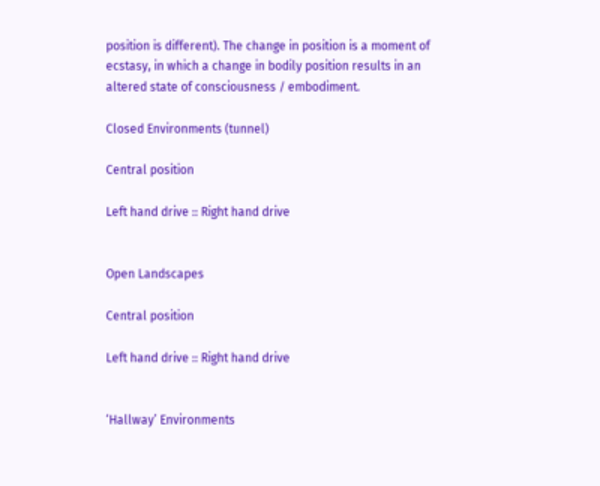position is different). The change in position is a moment of ecstasy, in which a change in bodily position results in an altered state of consciousness / embodiment.

Closed Environments (tunnel)

Central position

Left hand drive :: Right hand drive


Open Landscapes

Central position

Left hand drive :: Right hand drive


‘Hallway’ Environments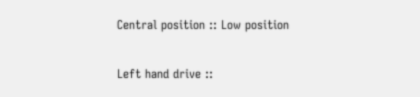Central position :: Low position

Left hand drive ::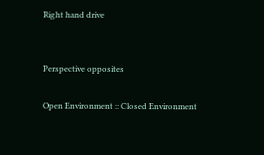Right hand drive


Perspective opposites

Open Environment :: Closed Environment